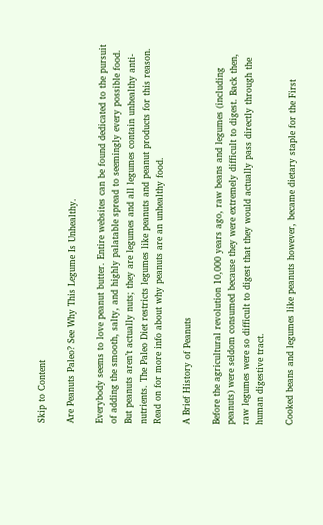Skip to Content

Are Peanuts Paleo? See Why This Legume Is Unhealthy.

Everybody seems to love peanut butter. Entire websites can be found dedicated to the pursuit of adding the smooth, salty, and highly palatable spread to seemingly every possible food. But peanuts aren’t actually nuts; they are legumes and all legumes contain unhealthy anti-nutrients. The Paleo Diet restricts legumes like peanuts and peanut products for this reason. Read on for more info about why peanuts are an unhealthy food.

A Brief History of Peanuts

Before the agricultural revolution 10,000 years ago, raw beans and legumes (including peanuts) were seldom consumed because they were extremely difficult to digest. Back then, raw legumes were so difficult to digest that they would actually pass directly through the human digestive tract.

Cooked beans and legumes like peanuts however, became dietary staple for the First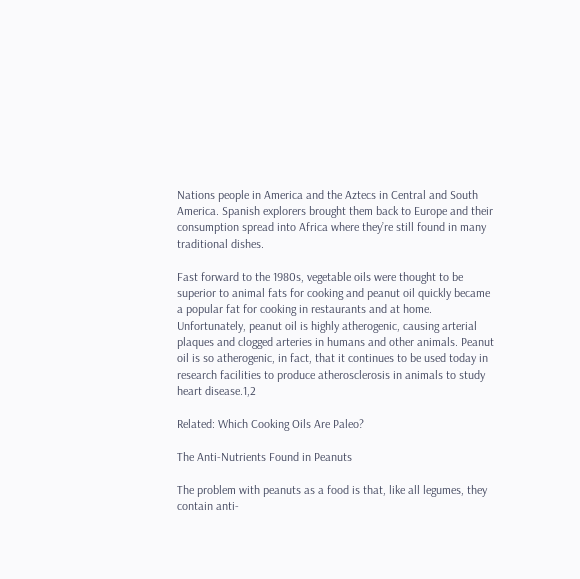Nations people in America and the Aztecs in Central and South America. Spanish explorers brought them back to Europe and their consumption spread into Africa where they’re still found in many traditional dishes.

Fast forward to the 1980s, vegetable oils were thought to be superior to animal fats for cooking and peanut oil quickly became a popular fat for cooking in restaurants and at home. Unfortunately, peanut oil is highly atherogenic, causing arterial plaques and clogged arteries in humans and other animals. Peanut oil is so atherogenic, in fact, that it continues to be used today in research facilities to produce atherosclerosis in animals to study heart disease.1,2

Related: Which Cooking Oils Are Paleo?

The Anti-Nutrients Found in Peanuts

The problem with peanuts as a food is that, like all legumes, they contain anti-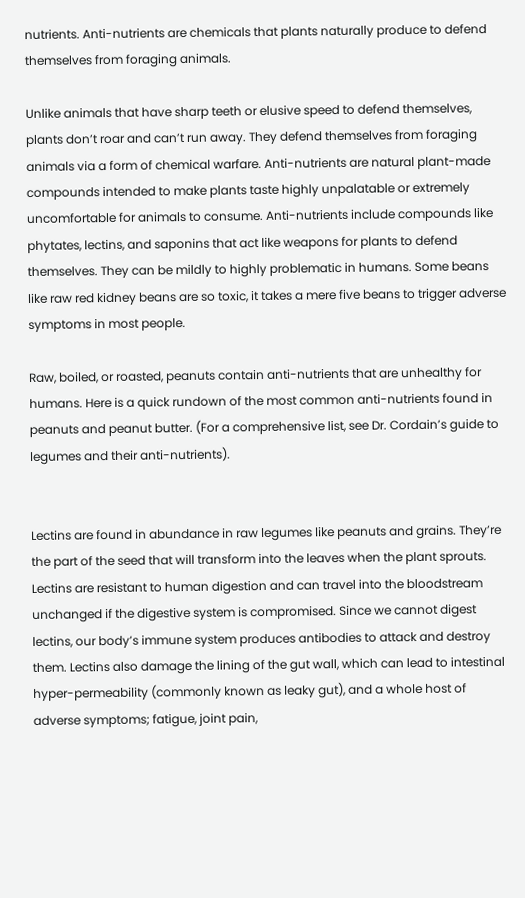nutrients. Anti-nutrients are chemicals that plants naturally produce to defend themselves from foraging animals.

Unlike animals that have sharp teeth or elusive speed to defend themselves, plants don’t roar and can’t run away. They defend themselves from foraging animals via a form of chemical warfare. Anti-nutrients are natural plant-made compounds intended to make plants taste highly unpalatable or extremely uncomfortable for animals to consume. Anti-nutrients include compounds like phytates, lectins, and saponins that act like weapons for plants to defend themselves. They can be mildly to highly problematic in humans. Some beans like raw red kidney beans are so toxic, it takes a mere five beans to trigger adverse symptoms in most people.

Raw, boiled, or roasted, peanuts contain anti-nutrients that are unhealthy for humans. Here is a quick rundown of the most common anti-nutrients found in peanuts and peanut butter. (For a comprehensive list, see Dr. Cordain’s guide to legumes and their anti-nutrients).


Lectins are found in abundance in raw legumes like peanuts and grains. They’re the part of the seed that will transform into the leaves when the plant sprouts. Lectins are resistant to human digestion and can travel into the bloodstream unchanged if the digestive system is compromised. Since we cannot digest lectins, our body’s immune system produces antibodies to attack and destroy them. Lectins also damage the lining of the gut wall, which can lead to intestinal hyper-permeability (commonly known as leaky gut), and a whole host of adverse symptoms; fatigue, joint pain,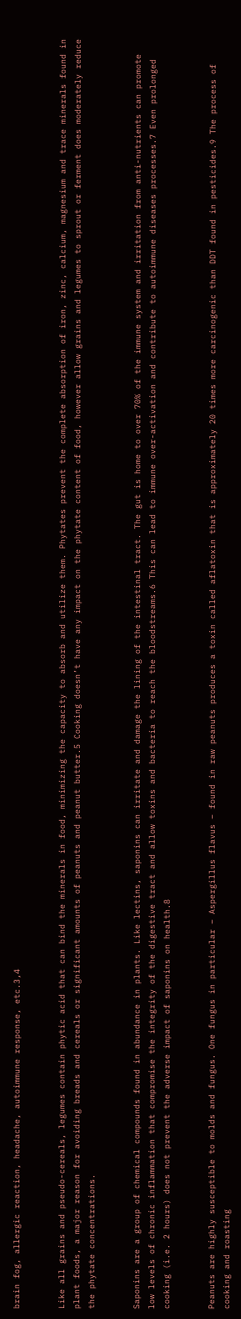brain fog, allergic reaction, headache, autoimmune response, etc.3,4


Like all grains and pseudo-cereals, legumes contain phytic acid that can bind the minerals in food, minimizing the capacity to absorb and utilize them. Phytates prevent the complete absorption of iron, zinc, calcium, magnesium and trace minerals found in plant foods, a major reason for avoiding breads and cereals or significant amounts of peanuts and peanut butter.5 Cooking doesn’t have any impact on the phytate content of food, however allow grains and legumes to sprout or ferment does moderately reduce the phytate concentrations.


Saponins are a group of chemical compounds found in abundance in plants. Like lectins, saponins can irritate and damage the lining of the intestinal tract. The gut is home to over 70% of the immune system and irritation from anti-nutrients can promote low levels of chronic inflammation that compromise the integrity of the digestive tract and allow toxins and bacteria to reach the bloodstreams.6 This can lead to immune over-activation and contribute to autoimmune diseases processes.7 Even prolonged cooking (i.e. 2 hours) does not prevent the adverse impact of saponins on health.8


Peanuts are highly susceptible to molds and fungus. One fungus in particular – Aspergillus flavus – found in raw peanuts produces a toxin called aflatoxin that is approximately 20 times more carcinogenic than DDT found in pesticides.9 The process of cooking and roasting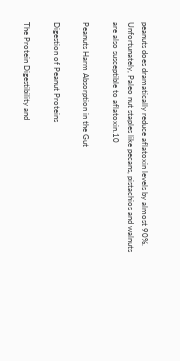peanuts does dramatically reduce aflatoxin levels by almost 90%. Unfortunately, Paleo nut staples like pecans, pistachios and walnuts are also susceptible to aflatoxin.10

Peanuts Harm Absorption in the Gut

Digestion of Peanut Proteins

The Protein Digestibility and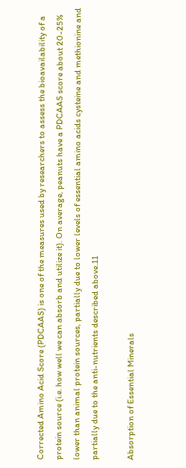Corrected Amino Acid Score (PDCAAS) is one of the measures used by researchers to assess the bioavailability of a protein source (i.e. how well we can absorb and utilize it). On average, peanuts have a PDCAAS score about 20-25% lower than animal protein sources, partially due to lower levels of essential amino acids cysteine and methionine and partially due to the anti-nutrients described above.11

Absorption of Essential Minerals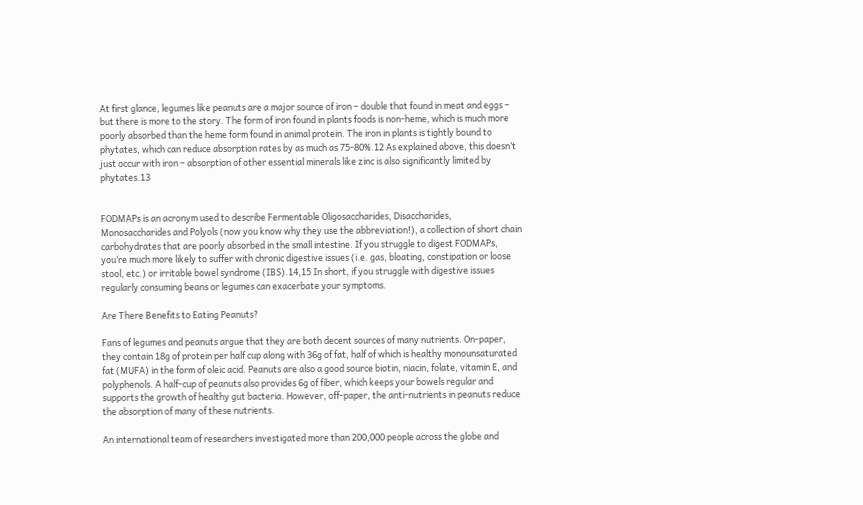At first glance, legumes like peanuts are a major source of iron – double that found in meat and eggs – but there is more to the story. The form of iron found in plants foods is non-heme, which is much more poorly absorbed than the heme form found in animal protein. The iron in plants is tightly bound to phytates, which can reduce absorption rates by as much as 75-80%.12 As explained above, this doesn’t just occur with iron – absorption of other essential minerals like zinc is also significantly limited by phytates.13


FODMAPs is an acronym used to describe Fermentable Oligosaccharides, Disaccharides, Monosaccharides and Polyols (now you know why they use the abbreviation!), a collection of short chain carbohydrates that are poorly absorbed in the small intestine. If you struggle to digest FODMAPs, you’re much more likely to suffer with chronic digestive issues (i.e. gas, bloating, constipation or loose stool, etc.) or irritable bowel syndrome (IBS).14,15 In short, if you struggle with digestive issues regularly consuming beans or legumes can exacerbate your symptoms.

Are There Benefits to Eating Peanuts?

Fans of legumes and peanuts argue that they are both decent sources of many nutrients. On-paper, they contain 18g of protein per half cup along with 36g of fat, half of which is healthy monounsaturated fat (MUFA) in the form of oleic acid. Peanuts are also a good source biotin, niacin, folate, vitamin E, and polyphenols. A half-cup of peanuts also provides 6g of fiber, which keeps your bowels regular and supports the growth of healthy gut bacteria. However, off-paper, the anti-nutrients in peanuts reduce the absorption of many of these nutrients.

An international team of researchers investigated more than 200,000 people across the globe and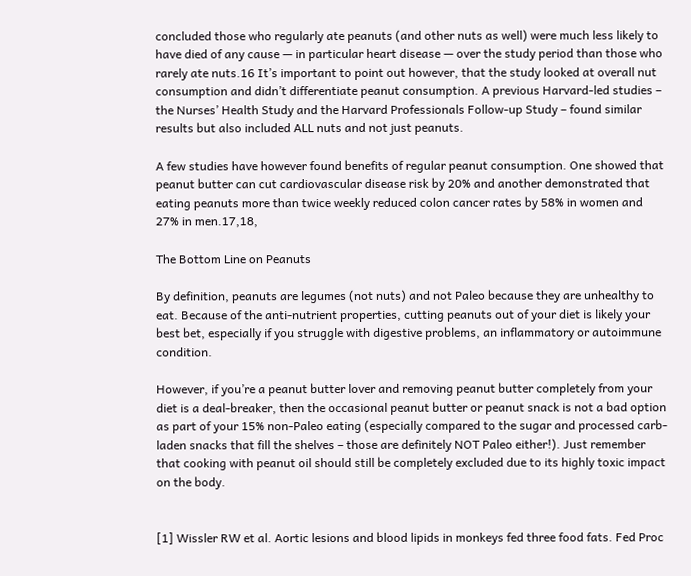concluded those who regularly ate peanuts (and other nuts as well) were much less likely to have died of any cause — in particular heart disease — over the study period than those who rarely ate nuts.16 It’s important to point out however, that the study looked at overall nut consumption and didn’t differentiate peanut consumption. A previous Harvard-led studies – the Nurses’ Health Study and the Harvard Professionals Follow-up Study – found similar results but also included ALL nuts and not just peanuts.

A few studies have however found benefits of regular peanut consumption. One showed that peanut butter can cut cardiovascular disease risk by 20% and another demonstrated that eating peanuts more than twice weekly reduced colon cancer rates by 58% in women and 27% in men.17,18,

The Bottom Line on Peanuts

By definition, peanuts are legumes (not nuts) and not Paleo because they are unhealthy to eat. Because of the anti-nutrient properties, cutting peanuts out of your diet is likely your best bet, especially if you struggle with digestive problems, an inflammatory or autoimmune condition.

However, if you’re a peanut butter lover and removing peanut butter completely from your diet is a deal-breaker, then the occasional peanut butter or peanut snack is not a bad option as part of your 15% non-Paleo eating (especially compared to the sugar and processed carb-laden snacks that fill the shelves – those are definitely NOT Paleo either!). Just remember that cooking with peanut oil should still be completely excluded due to its highly toxic impact on the body.


[1] Wissler RW et al. Aortic lesions and blood lipids in monkeys fed three food fats. Fed Proc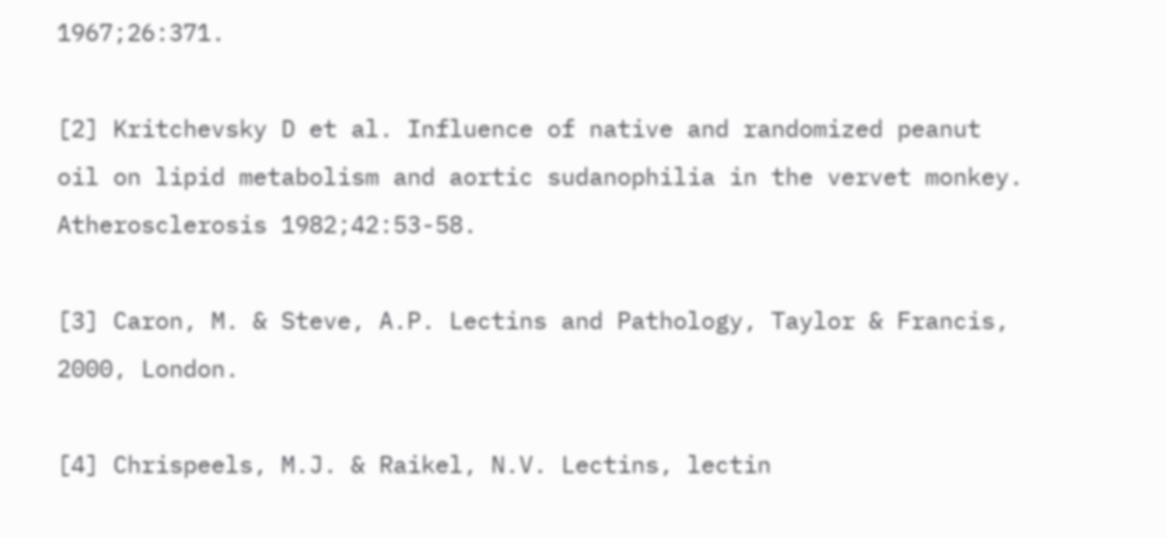1967;26:371.

[2] Kritchevsky D et al. Influence of native and randomized peanut oil on lipid metabolism and aortic sudanophilia in the vervet monkey. Atherosclerosis 1982;42:53-58.

[3] Caron, M. & Steve, A.P. Lectins and Pathology, Taylor & Francis, 2000, London.

[4] Chrispeels, M.J. & Raikel, N.V. Lectins, lectin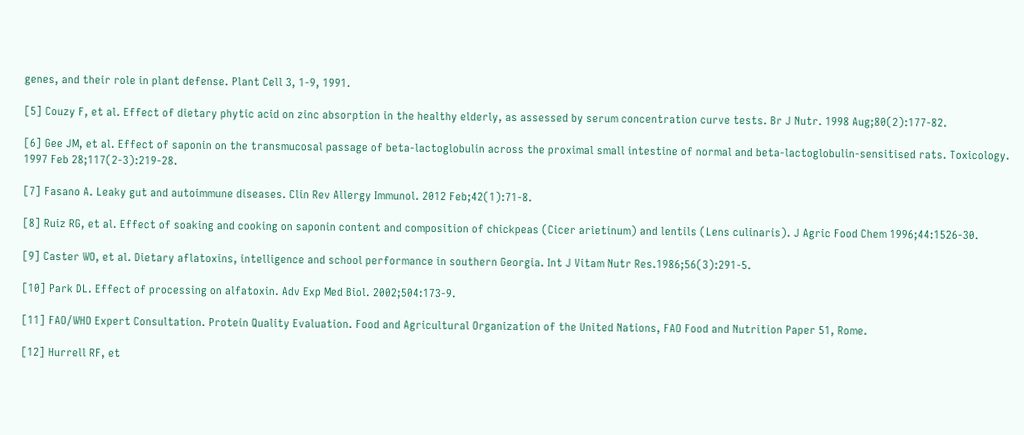genes, and their role in plant defense. Plant Cell 3, 1-9, 1991.

[5] Couzy F, et al. Effect of dietary phytic acid on zinc absorption in the healthy elderly, as assessed by serum concentration curve tests. Br J Nutr. 1998 Aug;80(2):177-82.

[6] Gee JM, et al. Effect of saponin on the transmucosal passage of beta-lactoglobulin across the proximal small intestine of normal and beta-lactoglobulin-sensitised rats. Toxicology. 1997 Feb 28;117(2-3):219-28.

[7] Fasano A. Leaky gut and autoimmune diseases. Clin Rev Allergy Immunol. 2012 Feb;42(1):71-8.

[8] Ruiz RG, et al. Effect of soaking and cooking on saponin content and composition of chickpeas (Cicer arietinum) and lentils (Lens culinaris). J Agric Food Chem 1996;44:1526-30.

[9] Caster WO, et al. Dietary aflatoxins, intelligence and school performance in southern Georgia. Int J Vitam Nutr Res.1986;56(3):291-5.

[10] Park DL. Effect of processing on alfatoxin. Adv Exp Med Biol. 2002;504:173-9.

[11] FAO/WHO Expert Consultation. Protein Quality Evaluation. Food and Agricultural Organization of the United Nations, FAO Food and Nutrition Paper 51, Rome.

[12] Hurrell RF, et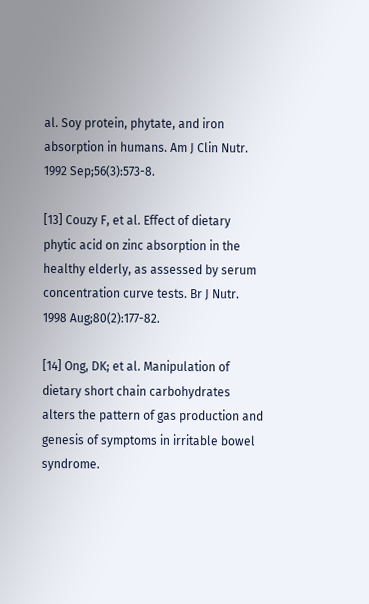al. Soy protein, phytate, and iron absorption in humans. Am J Clin Nutr. 1992 Sep;56(3):573-8.

[13] Couzy F, et al. Effect of dietary phytic acid on zinc absorption in the healthy elderly, as assessed by serum concentration curve tests. Br J Nutr. 1998 Aug;80(2):177-82.

[14] Ong, DK; et al. Manipulation of dietary short chain carbohydrates alters the pattern of gas production and genesis of symptoms in irritable bowel syndrome.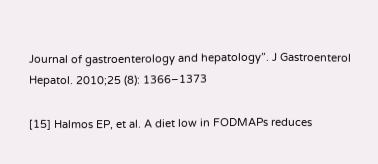Journal of gastroenterology and hepatology”. J Gastroenterol Hepatol. 2010;25 (8): 1366–1373

[15] Halmos EP, et al. A diet low in FODMAPs reduces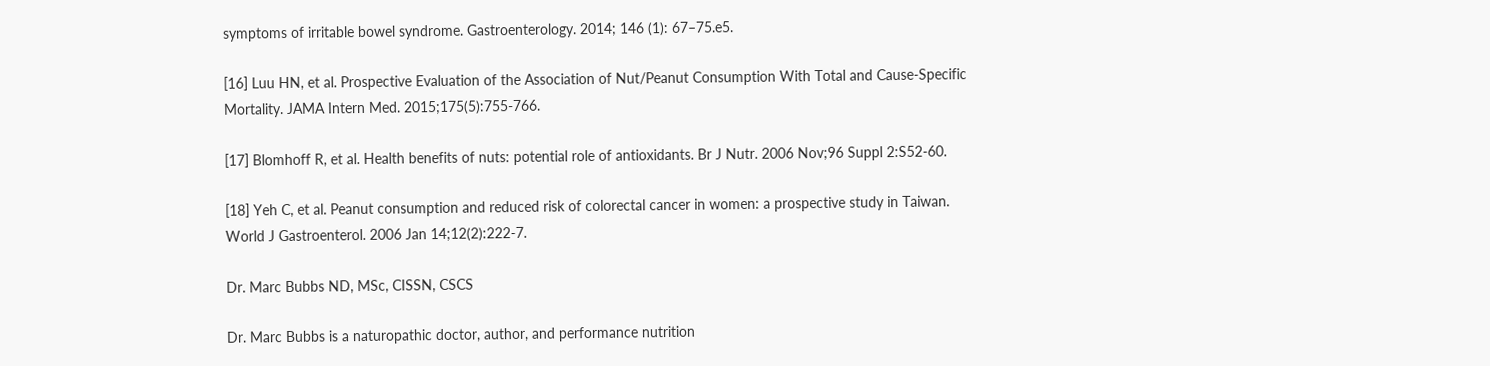symptoms of irritable bowel syndrome. Gastroenterology. 2014; 146 (1): 67–75.e5.

[16] Luu HN, et al. Prospective Evaluation of the Association of Nut/Peanut Consumption With Total and Cause-Specific Mortality. JAMA Intern Med. 2015;175(5):755-766.

[17] Blomhoff R, et al. Health benefits of nuts: potential role of antioxidants. Br J Nutr. 2006 Nov;96 Suppl 2:S52-60.

[18] Yeh C, et al. Peanut consumption and reduced risk of colorectal cancer in women: a prospective study in Taiwan. World J Gastroenterol. 2006 Jan 14;12(2):222-7.

Dr. Marc Bubbs ND, MSc, CISSN, CSCS

Dr. Marc Bubbs is a naturopathic doctor, author, and performance nutrition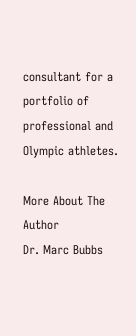consultant for a portfolio of professional and Olympic athletes.

More About The Author
Dr. Marc Bubbs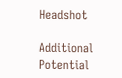Headshot

Additional Potential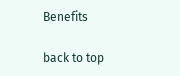Benefits

back to top